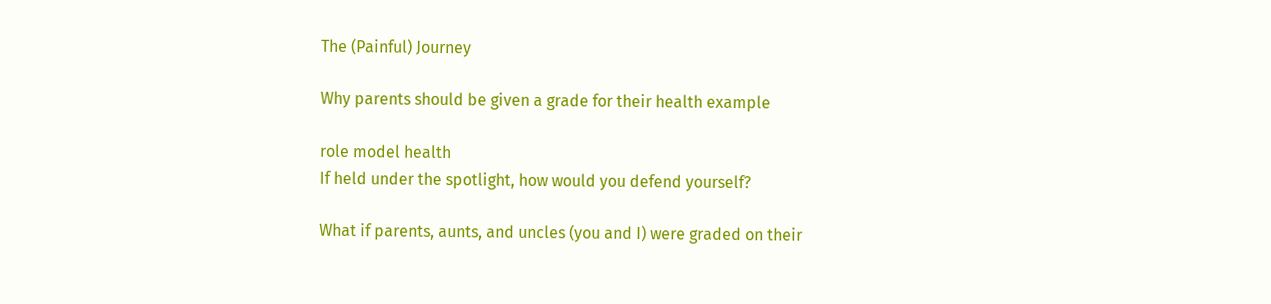The (Painful) Journey

Why parents should be given a grade for their health example

role model health
If held under the spotlight, how would you defend yourself?

What if parents, aunts, and uncles (you and I) were graded on their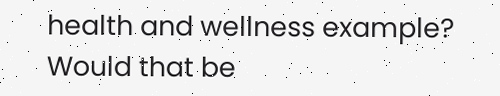health and wellness example? Would that be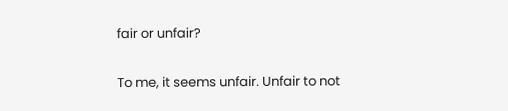fair or unfair?

To me, it seems unfair. Unfair to not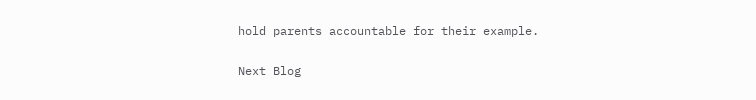hold parents accountable for their example.

Next Blog